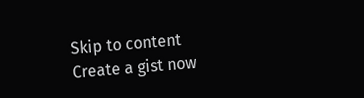Skip to content
Create a gist now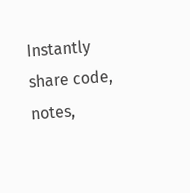Instantly share code, notes,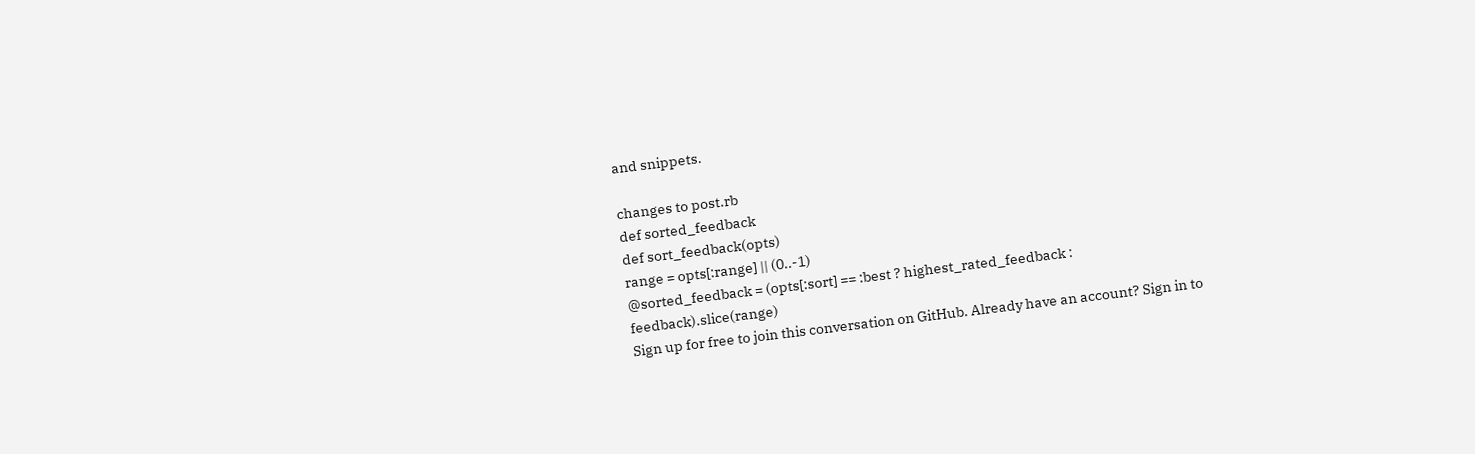and snippets.

changes to post.rb
def sorted_feedback
def sort_feedback(opts)
range = opts[:range] || (0..-1)
@sorted_feedback = (opts[:sort] == :best ? highest_rated_feedback : feedback).slice(range)
Sign up for free to join this conversation on GitHub. Already have an account? Sign in to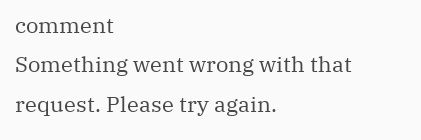comment
Something went wrong with that request. Please try again.